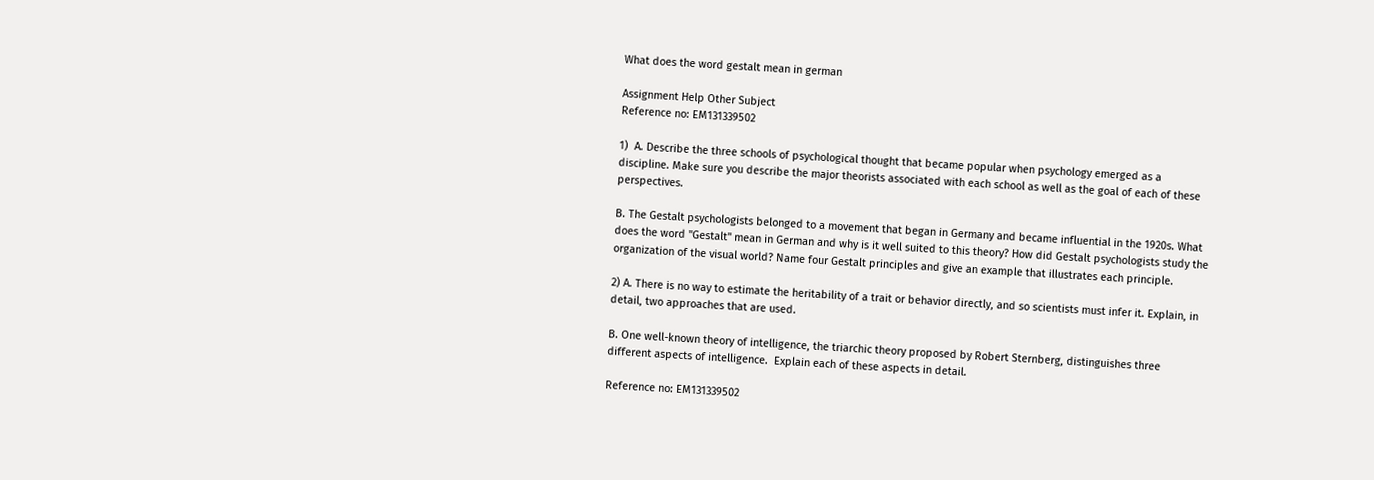What does the word gestalt mean in german

Assignment Help Other Subject
Reference no: EM131339502

1)  A. Describe the three schools of psychological thought that became popular when psychology emerged as a discipline. Make sure you describe the major theorists associated with each school as well as the goal of each of these perspectives.

B. The Gestalt psychologists belonged to a movement that began in Germany and became influential in the 1920s. What does the word "Gestalt" mean in German and why is it well suited to this theory? How did Gestalt psychologists study the organization of the visual world? Name four Gestalt principles and give an example that illustrates each principle.

2) A. There is no way to estimate the heritability of a trait or behavior directly, and so scientists must infer it. Explain, in detail, two approaches that are used.

B. One well-known theory of intelligence, the triarchic theory proposed by Robert Sternberg, distinguishes three different aspects of intelligence.  Explain each of these aspects in detail.

Reference no: EM131339502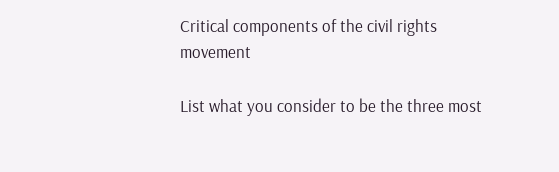Critical components of the civil rights movement

List what you consider to be the three most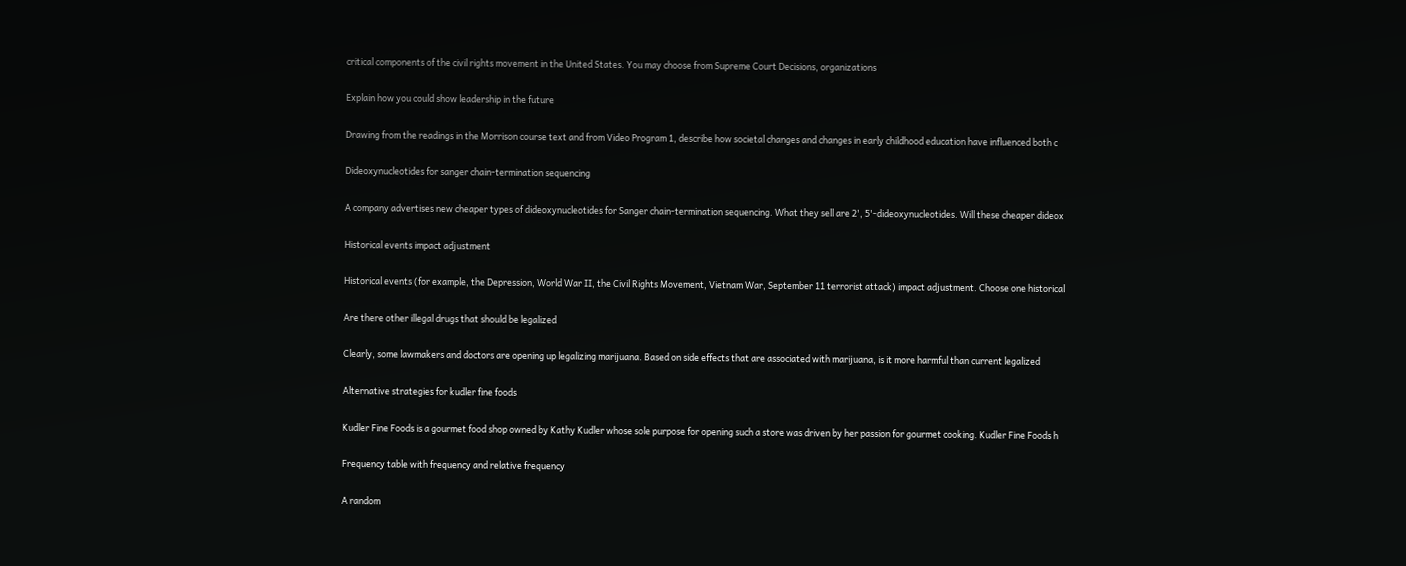critical components of the civil rights movement in the United States. You may choose from Supreme Court Decisions, organizations

Explain how you could show leadership in the future

Drawing from the readings in the Morrison course text and from Video Program 1, describe how societal changes and changes in early childhood education have influenced both c

Dideoxynucleotides for sanger chain-termination sequencing

A company advertises new cheaper types of dideoxynucleotides for Sanger chain-termination sequencing. What they sell are 2', 5'-dideoxynucleotides. Will these cheaper dideox

Historical events impact adjustment

Historical events (for example, the Depression, World War II, the Civil Rights Movement, Vietnam War, September 11 terrorist attack) impact adjustment. Choose one historical

Are there other illegal drugs that should be legalized

Clearly, some lawmakers and doctors are opening up legalizing marijuana. Based on side effects that are associated with marijuana, is it more harmful than current legalized

Alternative strategies for kudler fine foods

Kudler Fine Foods is a gourmet food shop owned by Kathy Kudler whose sole purpose for opening such a store was driven by her passion for gourmet cooking. Kudler Fine Foods h

Frequency table with frequency and relative frequency

A random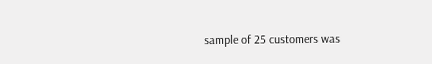sample of 25 customers was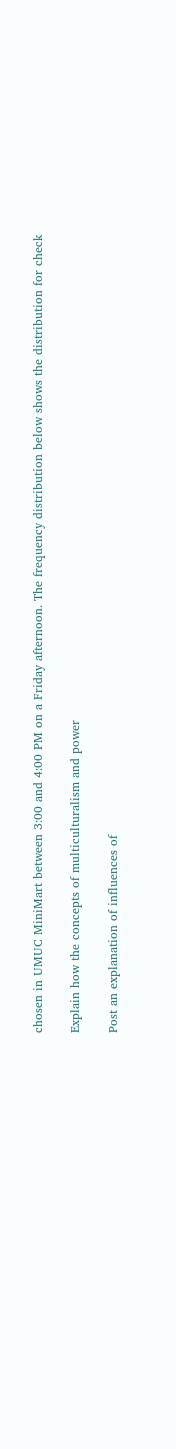chosen in UMUC MiniMart between 3:00 and 4:00 PM on a Friday afternoon. The frequency distribution below shows the distribution for check

Explain how the concepts of multiculturalism and power

Post an explanation of influences of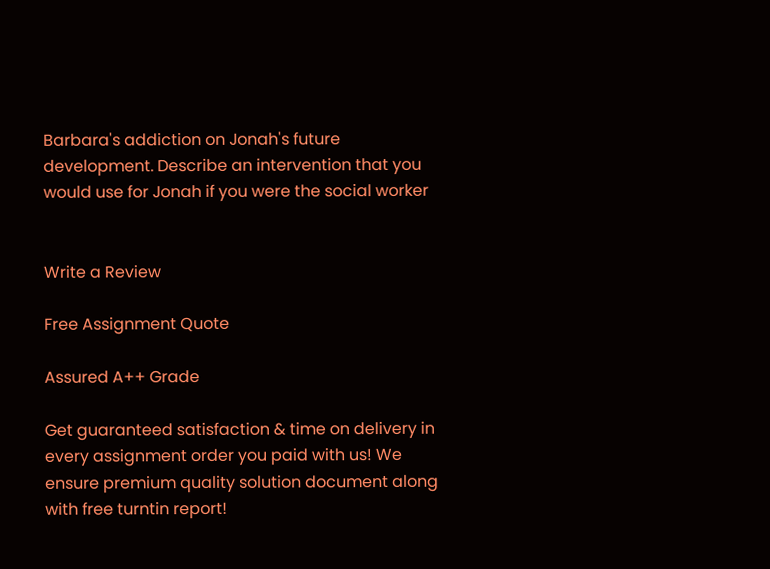Barbara's addiction on Jonah's future development. Describe an intervention that you would use for Jonah if you were the social worker


Write a Review

Free Assignment Quote

Assured A++ Grade

Get guaranteed satisfaction & time on delivery in every assignment order you paid with us! We ensure premium quality solution document along with free turntin report!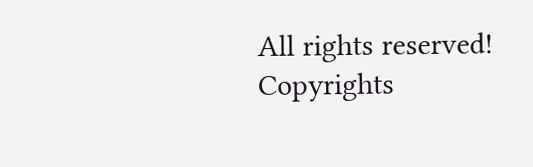All rights reserved! Copyrights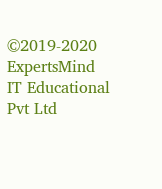©2019-2020 ExpertsMind IT Educational Pvt Ltd